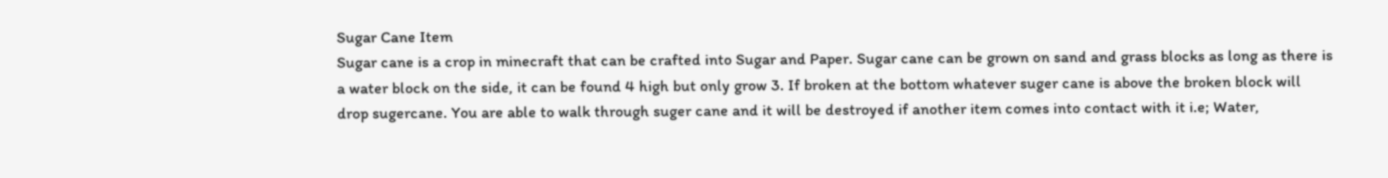Sugar Cane Item
Sugar cane is a crop in minecraft that can be crafted into Sugar and Paper. Sugar cane can be grown on sand and grass blocks as long as there is a water block on the side, it can be found 4 high but only grow 3. If broken at the bottom whatever suger cane is above the broken block will drop sugercane. You are able to walk through suger cane and it will be destroyed if another item comes into contact with it i.e; Water,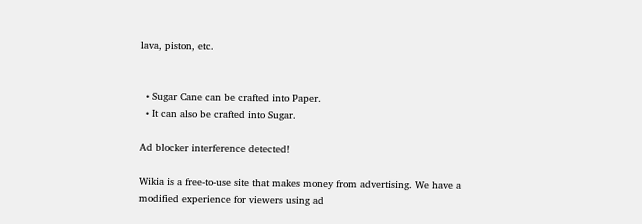lava, piston, etc.


  • Sugar Cane can be crafted into Paper.
  • It can also be crafted into Sugar.

Ad blocker interference detected!

Wikia is a free-to-use site that makes money from advertising. We have a modified experience for viewers using ad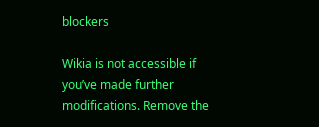blockers

Wikia is not accessible if you’ve made further modifications. Remove the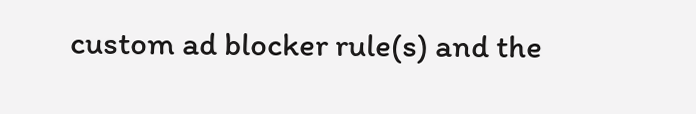custom ad blocker rule(s) and the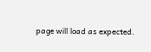page will load as expected.